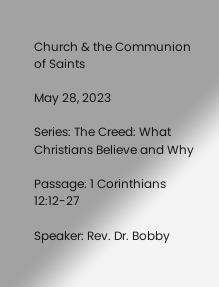Church & the Communion of Saints

May 28, 2023

Series: The Creed: What Christians Believe and Why

Passage: 1 Corinthians 12:12-27

Speaker: Rev. Dr. Bobby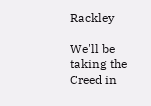Rackley

We'll be taking the Creed in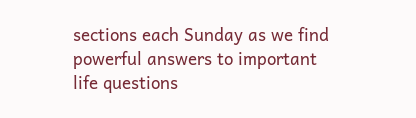sections each Sunday as we find powerful answers to important life questions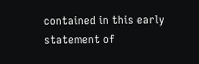contained in this early statement of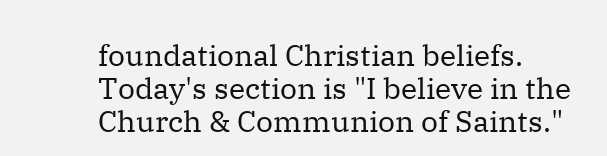foundational Christian beliefs. Today's section is "I believe in the Church & Communion of Saints."